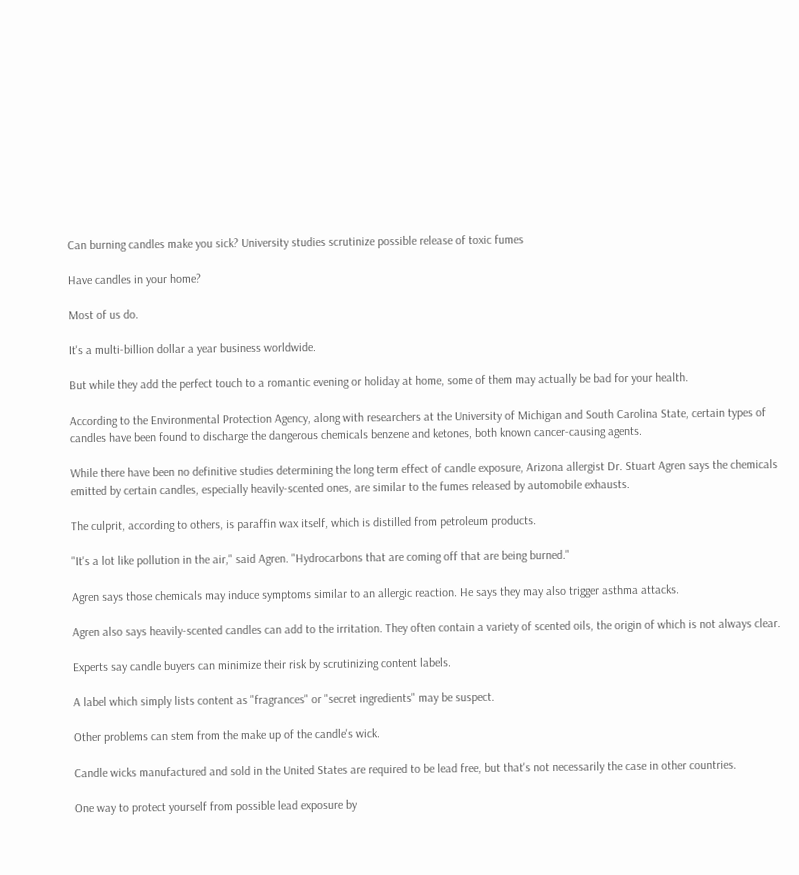Can burning candles make you sick? University studies scrutinize possible release of toxic fumes

Have candles in your home?

Most of us do.

It's a multi-billion dollar a year business worldwide.

But while they add the perfect touch to a romantic evening or holiday at home, some of them may actually be bad for your health.

According to the Environmental Protection Agency, along with researchers at the University of Michigan and South Carolina State, certain types of candles have been found to discharge the dangerous chemicals benzene and ketones, both known cancer-causing agents.

While there have been no definitive studies determining the long term effect of candle exposure, Arizona allergist Dr. Stuart Agren says the chemicals emitted by certain candles, especially heavily-scented ones, are similar to the fumes released by automobile exhausts.

The culprit, according to others, is paraffin wax itself, which is distilled from petroleum products.

"It's a lot like pollution in the air," said Agren. "Hydrocarbons that are coming off that are being burned."

Agren says those chemicals may induce symptoms similar to an allergic reaction. He says they may also trigger asthma attacks.

Agren also says heavily-scented candles can add to the irritation. They often contain a variety of scented oils, the origin of which is not always clear.

Experts say candle buyers can minimize their risk by scrutinizing content labels.

A label which simply lists content as "fragrances" or "secret ingredients" may be suspect.

Other problems can stem from the make up of the candle's wick.

Candle wicks manufactured and sold in the United States are required to be lead free, but that's not necessarily the case in other countries.

One way to protect yourself from possible lead exposure by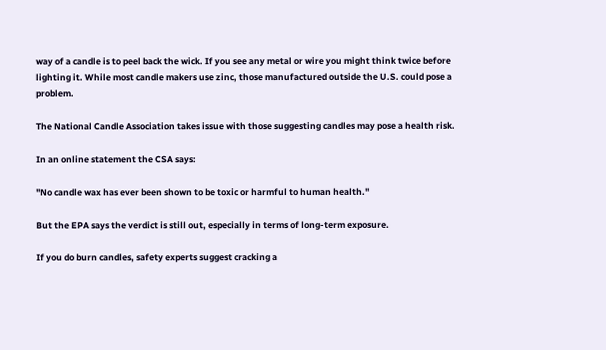way of a candle is to peel back the wick. If you see any metal or wire you might think twice before lighting it. While most candle makers use zinc, those manufactured outside the U.S. could pose a problem.

The National Candle Association takes issue with those suggesting candles may pose a health risk.

In an online statement the CSA says:

"No candle wax has ever been shown to be toxic or harmful to human health."

But the EPA says the verdict is still out, especially in terms of long-term exposure.

If you do burn candles, safety experts suggest cracking a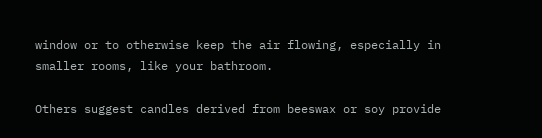window or to otherwise keep the air flowing, especially in smaller rooms, like your bathroom.

Others suggest candles derived from beeswax or soy provide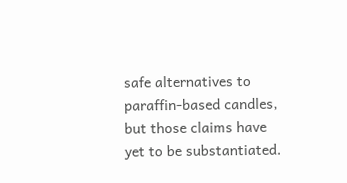safe alternatives to paraffin-based candles, but those claims have yet to be substantiated.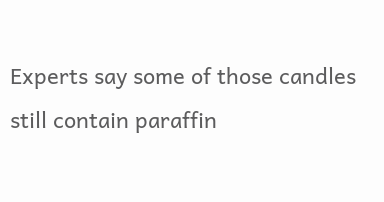Experts say some of those candles still contain paraffin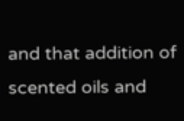and that addition of scented oils and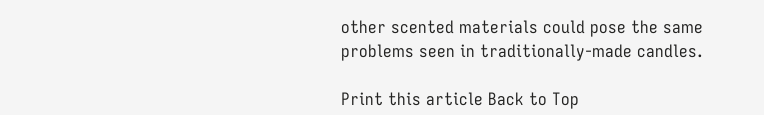other scented materials could pose the same problems seen in traditionally-made candles.

Print this article Back to Top